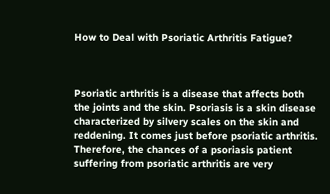How to Deal with Psoriatic Arthritis Fatigue?



Psoriatic arthritis is a disease that affects both the joints and the skin. Psoriasis is a skin disease characterized by silvery scales on the skin and reddening. It comes just before psoriatic arthritis. Therefore, the chances of a psoriasis patient suffering from psoriatic arthritis are very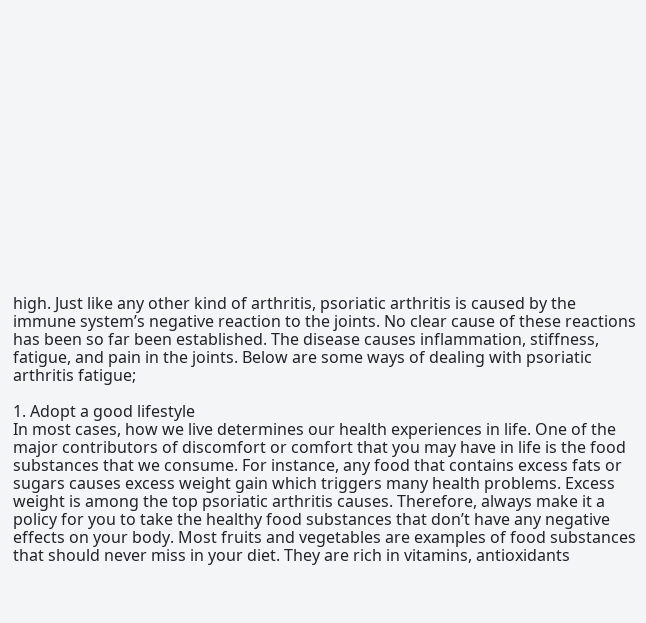high. Just like any other kind of arthritis, psoriatic arthritis is caused by the immune system’s negative reaction to the joints. No clear cause of these reactions has been so far been established. The disease causes inflammation, stiffness, fatigue, and pain in the joints. Below are some ways of dealing with psoriatic arthritis fatigue;

1. Adopt a good lifestyle
In most cases, how we live determines our health experiences in life. One of the major contributors of discomfort or comfort that you may have in life is the food substances that we consume. For instance, any food that contains excess fats or sugars causes excess weight gain which triggers many health problems. Excess weight is among the top psoriatic arthritis causes. Therefore, always make it a policy for you to take the healthy food substances that don’t have any negative effects on your body. Most fruits and vegetables are examples of food substances that should never miss in your diet. They are rich in vitamins, antioxidants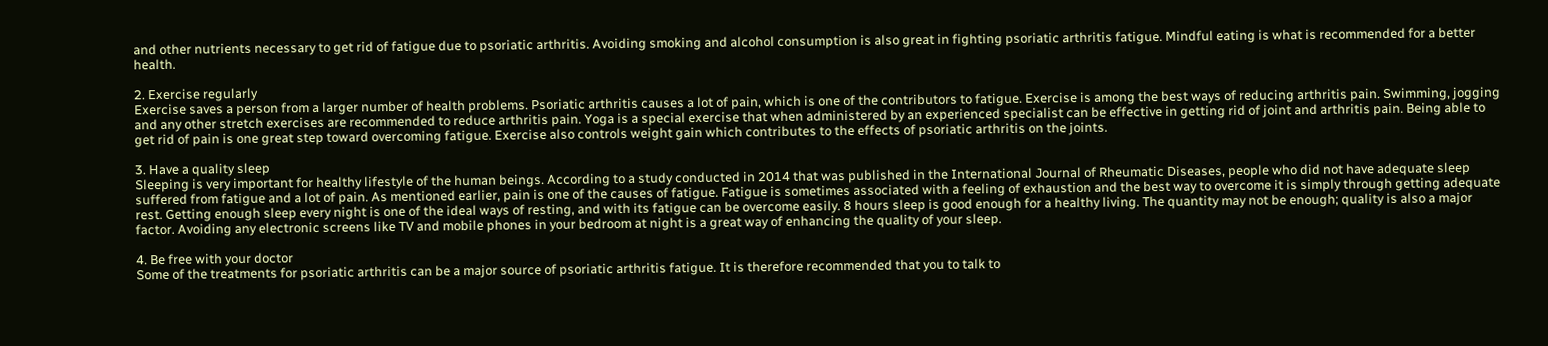and other nutrients necessary to get rid of fatigue due to psoriatic arthritis. Avoiding smoking and alcohol consumption is also great in fighting psoriatic arthritis fatigue. Mindful eating is what is recommended for a better health.

2. Exercise regularly
Exercise saves a person from a larger number of health problems. Psoriatic arthritis causes a lot of pain, which is one of the contributors to fatigue. Exercise is among the best ways of reducing arthritis pain. Swimming, jogging and any other stretch exercises are recommended to reduce arthritis pain. Yoga is a special exercise that when administered by an experienced specialist can be effective in getting rid of joint and arthritis pain. Being able to get rid of pain is one great step toward overcoming fatigue. Exercise also controls weight gain which contributes to the effects of psoriatic arthritis on the joints.

3. Have a quality sleep
Sleeping is very important for healthy lifestyle of the human beings. According to a study conducted in 2014 that was published in the International Journal of Rheumatic Diseases, people who did not have adequate sleep suffered from fatigue and a lot of pain. As mentioned earlier, pain is one of the causes of fatigue. Fatigue is sometimes associated with a feeling of exhaustion and the best way to overcome it is simply through getting adequate rest. Getting enough sleep every night is one of the ideal ways of resting, and with its fatigue can be overcome easily. 8 hours sleep is good enough for a healthy living. The quantity may not be enough; quality is also a major factor. Avoiding any electronic screens like TV and mobile phones in your bedroom at night is a great way of enhancing the quality of your sleep.

4. Be free with your doctor
Some of the treatments for psoriatic arthritis can be a major source of psoriatic arthritis fatigue. It is therefore recommended that you to talk to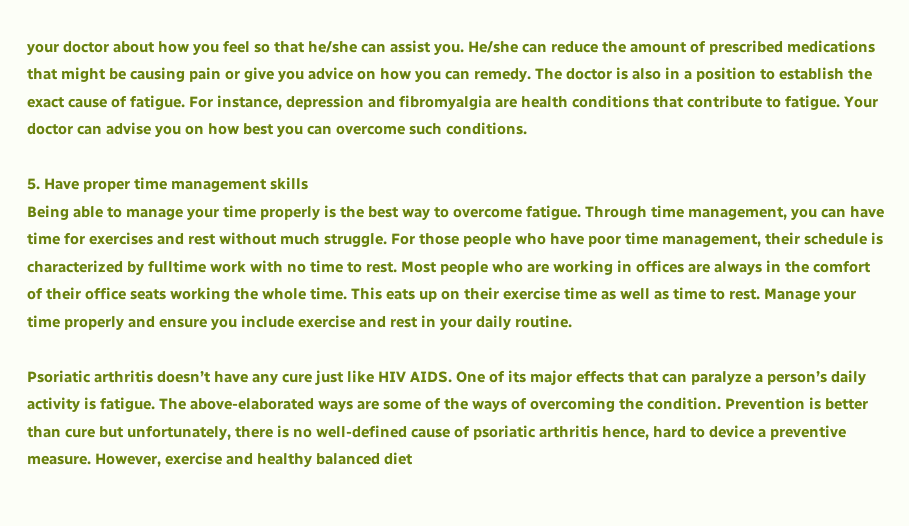your doctor about how you feel so that he/she can assist you. He/she can reduce the amount of prescribed medications that might be causing pain or give you advice on how you can remedy. The doctor is also in a position to establish the exact cause of fatigue. For instance, depression and fibromyalgia are health conditions that contribute to fatigue. Your doctor can advise you on how best you can overcome such conditions.

5. Have proper time management skills
Being able to manage your time properly is the best way to overcome fatigue. Through time management, you can have time for exercises and rest without much struggle. For those people who have poor time management, their schedule is characterized by fulltime work with no time to rest. Most people who are working in offices are always in the comfort of their office seats working the whole time. This eats up on their exercise time as well as time to rest. Manage your time properly and ensure you include exercise and rest in your daily routine.

Psoriatic arthritis doesn’t have any cure just like HIV AIDS. One of its major effects that can paralyze a person’s daily activity is fatigue. The above-elaborated ways are some of the ways of overcoming the condition. Prevention is better than cure but unfortunately, there is no well-defined cause of psoriatic arthritis hence, hard to device a preventive measure. However, exercise and healthy balanced diet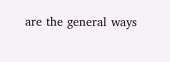are the general ways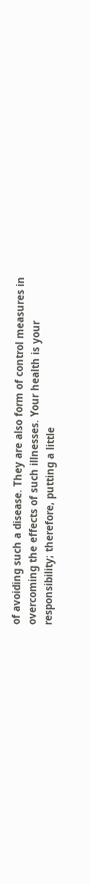of avoiding such a disease. They are also form of control measures in overcoming the effects of such illnesses. Your health is your responsibility; therefore, putting a little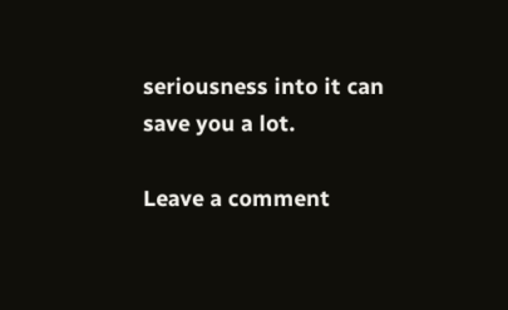seriousness into it can save you a lot.

Leave a comment